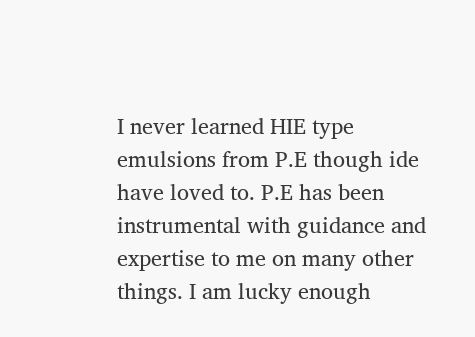I never learned HIE type emulsions from P.E though ide have loved to. P.E has been instrumental with guidance and expertise to me on many other things. I am lucky enough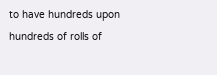to have hundreds upon hundreds of rolls of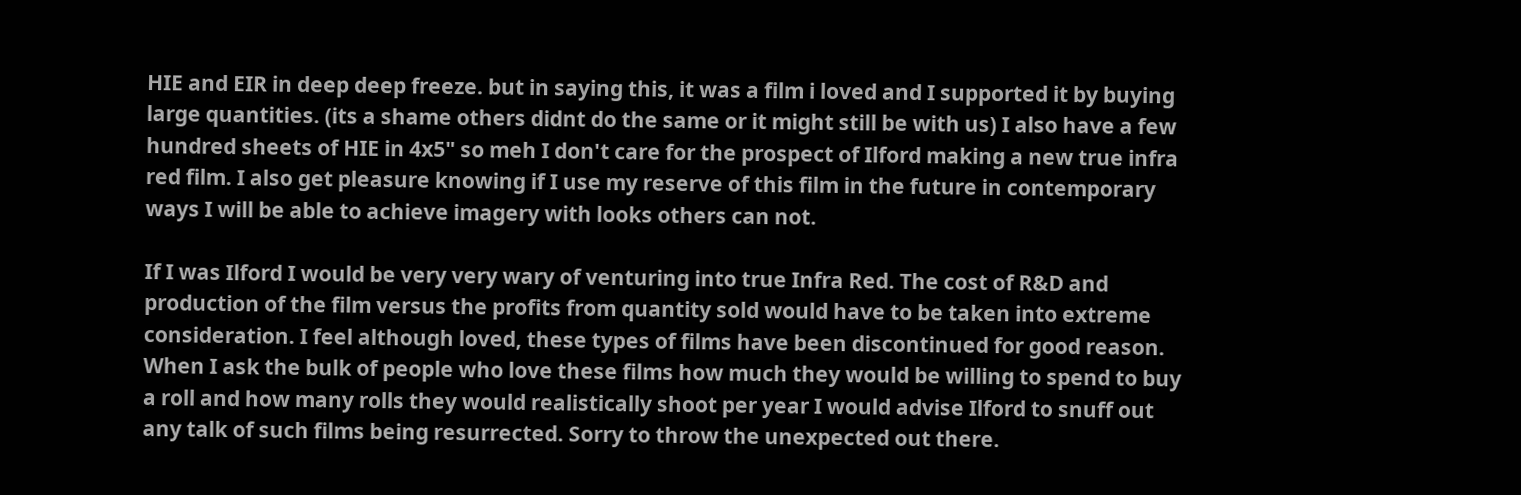HIE and EIR in deep deep freeze. but in saying this, it was a film i loved and I supported it by buying large quantities. (its a shame others didnt do the same or it might still be with us) I also have a few hundred sheets of HIE in 4x5" so meh I don't care for the prospect of Ilford making a new true infra red film. I also get pleasure knowing if I use my reserve of this film in the future in contemporary ways I will be able to achieve imagery with looks others can not.

If I was Ilford I would be very very wary of venturing into true Infra Red. The cost of R&D and production of the film versus the profits from quantity sold would have to be taken into extreme consideration. I feel although loved, these types of films have been discontinued for good reason. When I ask the bulk of people who love these films how much they would be willing to spend to buy a roll and how many rolls they would realistically shoot per year I would advise Ilford to snuff out any talk of such films being resurrected. Sorry to throw the unexpected out there.